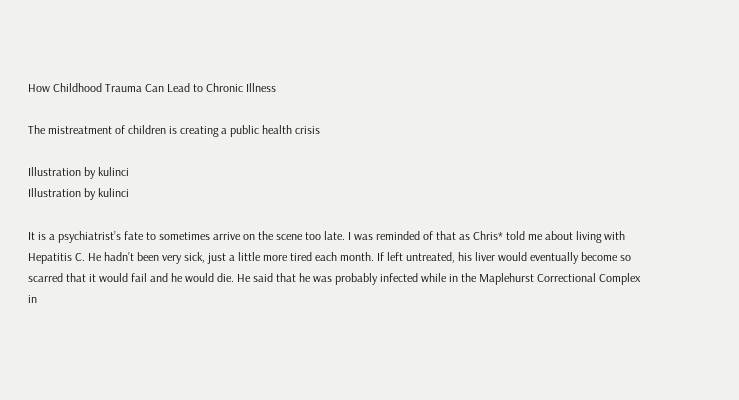How Childhood Trauma Can Lead to Chronic Illness

The mistreatment of children is creating a public health crisis

Illustration by kulinci
Illustration by kulinci

It is a psychiatrist’s fate to sometimes arrive on the scene too late. I was reminded of that as Chris* told me about living with Hepatitis C. He hadn’t been very sick, just a little more tired each month. If left untreated, his liver would eventually become so scarred that it would fail and he would die. He said that he was probably infected while in the Maplehurst Correctional Complex in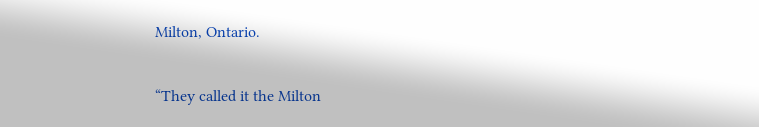Milton, Ontario.

“They called it the Milton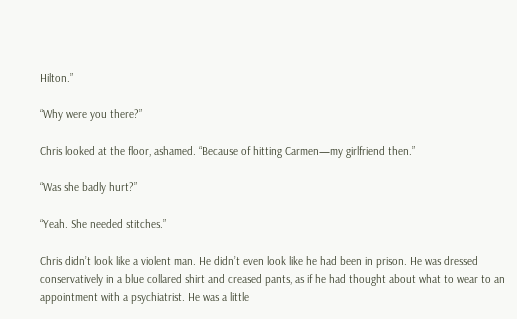Hilton.”

“Why were you there?”

Chris looked at the floor, ashamed. “Because of hitting Carmen—my girlfriend then.”

“Was she badly hurt?”

“Yeah. She needed stitches.”

Chris didn’t look like a violent man. He didn’t even look like he had been in prison. He was dressed conservatively in a blue collared shirt and creased pants, as if he had thought about what to wear to an appointment with a psychiatrist. He was a little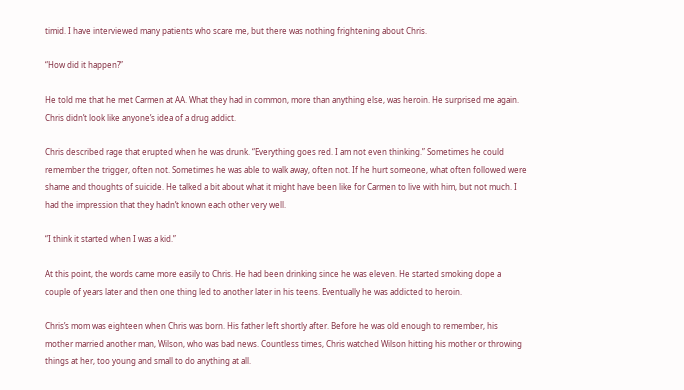timid. I have interviewed many patients who scare me, but there was nothing frightening about Chris.

“How did it happen?”

He told me that he met Carmen at AA. What they had in common, more than anything else, was heroin. He surprised me again. Chris didn’t look like anyone’s idea of a drug addict.

Chris described rage that erupted when he was drunk. “Everything goes red. I am not even thinking.” Sometimes he could remember the trigger, often not. Sometimes he was able to walk away, often not. If he hurt someone, what often followed were shame and thoughts of suicide. He talked a bit about what it might have been like for Carmen to live with him, but not much. I had the impression that they hadn’t known each other very well.

“I think it started when I was a kid.”

At this point, the words came more easily to Chris. He had been drinking since he was eleven. He started smoking dope a couple of years later and then one thing led to another later in his teens. Eventually he was addicted to heroin.

Chris’s mom was eighteen when Chris was born. His father left shortly after. Before he was old enough to remember, his mother married another man, Wilson, who was bad news. Countless times, Chris watched Wilson hitting his mother or throwing things at her, too young and small to do anything at all.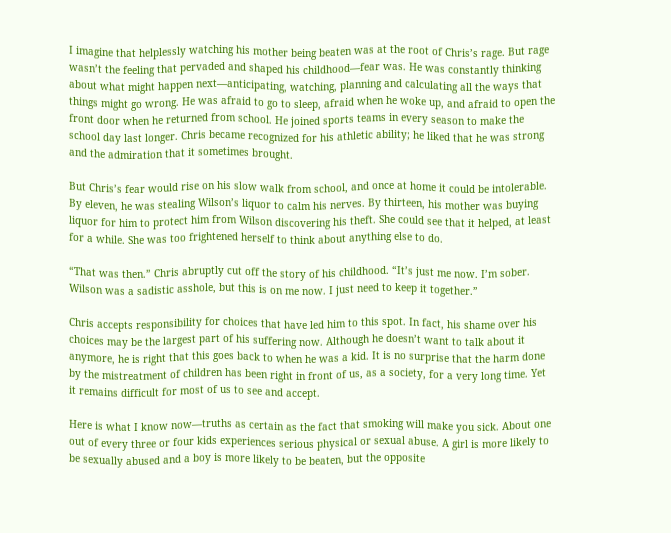I imagine that helplessly watching his mother being beaten was at the root of Chris’s rage. But rage wasn’t the feeling that pervaded and shaped his childhood—fear was. He was constantly thinking about what might happen next—anticipating, watching, planning and calculating all the ways that things might go wrong. He was afraid to go to sleep, afraid when he woke up, and afraid to open the front door when he returned from school. He joined sports teams in every season to make the school day last longer. Chris became recognized for his athletic ability; he liked that he was strong and the admiration that it sometimes brought.

But Chris’s fear would rise on his slow walk from school, and once at home it could be intolerable. By eleven, he was stealing Wilson’s liquor to calm his nerves. By thirteen, his mother was buying liquor for him to protect him from Wilson discovering his theft. She could see that it helped, at least for a while. She was too frightened herself to think about anything else to do.

“That was then.” Chris abruptly cut off the story of his childhood. “It’s just me now. I’m sober. Wilson was a sadistic asshole, but this is on me now. I just need to keep it together.”

Chris accepts responsibility for choices that have led him to this spot. In fact, his shame over his choices may be the largest part of his suffering now. Although he doesn’t want to talk about it anymore, he is right that this goes back to when he was a kid. It is no surprise that the harm done by the mistreatment of children has been right in front of us, as a society, for a very long time. Yet it remains difficult for most of us to see and accept.

Here is what I know now—truths as certain as the fact that smoking will make you sick. About one out of every three or four kids experiences serious physical or sexual abuse. A girl is more likely to be sexually abused and a boy is more likely to be beaten, but the opposite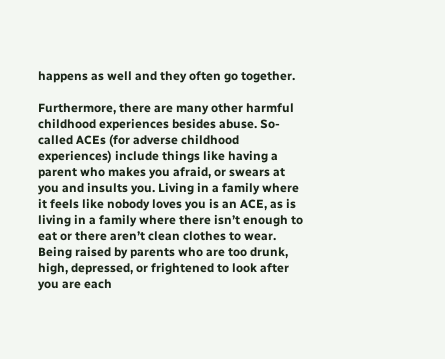happens as well and they often go together.

Furthermore, there are many other harmful childhood experiences besides abuse. So-called ACEs (for adverse childhood experiences) include things like having a parent who makes you afraid, or swears at you and insults you. Living in a family where it feels like nobody loves you is an ACE, as is living in a family where there isn’t enough to eat or there aren’t clean clothes to wear. Being raised by parents who are too drunk, high, depressed, or frightened to look after you are each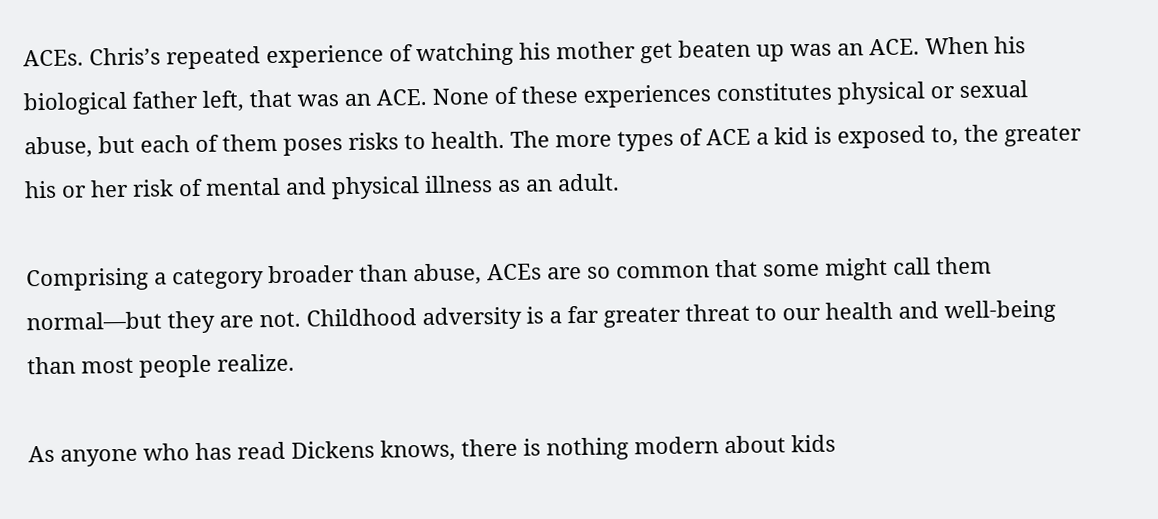ACEs. Chris’s repeated experience of watching his mother get beaten up was an ACE. When his biological father left, that was an ACE. None of these experiences constitutes physical or sexual abuse, but each of them poses risks to health. The more types of ACE a kid is exposed to, the greater his or her risk of mental and physical illness as an adult.

Comprising a category broader than abuse, ACEs are so common that some might call them normal—but they are not. Childhood adversity is a far greater threat to our health and well-being than most people realize.

As anyone who has read Dickens knows, there is nothing modern about kids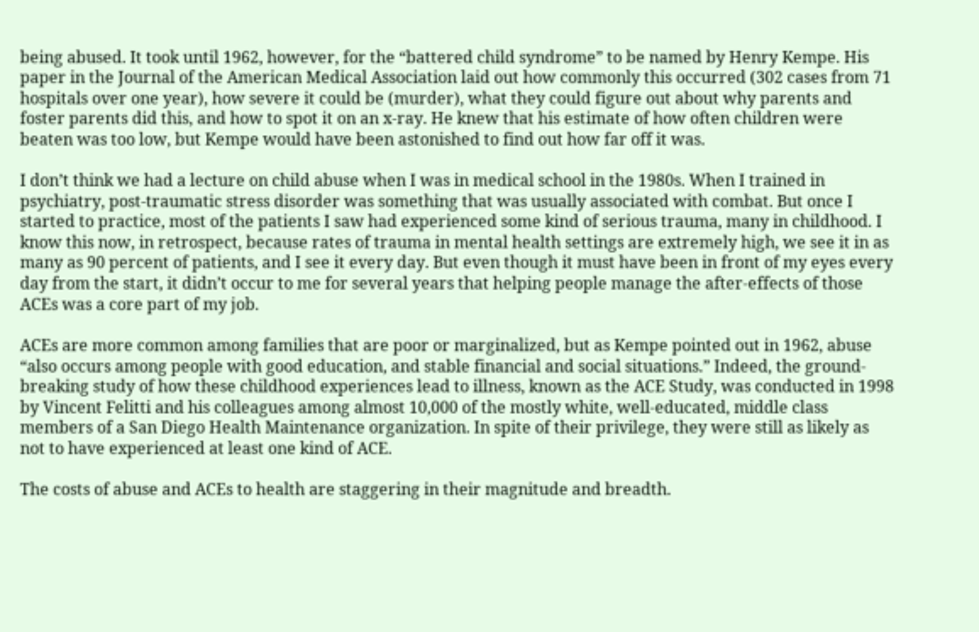being abused. It took until 1962, however, for the “battered child syndrome” to be named by Henry Kempe. His paper in the Journal of the American Medical Association laid out how commonly this occurred (302 cases from 71 hospitals over one year), how severe it could be (murder), what they could figure out about why parents and foster parents did this, and how to spot it on an x-ray. He knew that his estimate of how often children were beaten was too low, but Kempe would have been astonished to find out how far off it was.

I don’t think we had a lecture on child abuse when I was in medical school in the 1980s. When I trained in psychiatry, post-traumatic stress disorder was something that was usually associated with combat. But once I started to practice, most of the patients I saw had experienced some kind of serious trauma, many in childhood. I know this now, in retrospect, because rates of trauma in mental health settings are extremely high, we see it in as many as 90 percent of patients, and I see it every day. But even though it must have been in front of my eyes every day from the start, it didn’t occur to me for several years that helping people manage the after-effects of those ACEs was a core part of my job.

ACEs are more common among families that are poor or marginalized, but as Kempe pointed out in 1962, abuse “also occurs among people with good education, and stable financial and social situations.” Indeed, the ground-breaking study of how these childhood experiences lead to illness, known as the ACE Study, was conducted in 1998 by Vincent Felitti and his colleagues among almost 10,000 of the mostly white, well-educated, middle class members of a San Diego Health Maintenance organization. In spite of their privilege, they were still as likely as not to have experienced at least one kind of ACE.

The costs of abuse and ACEs to health are staggering in their magnitude and breadth.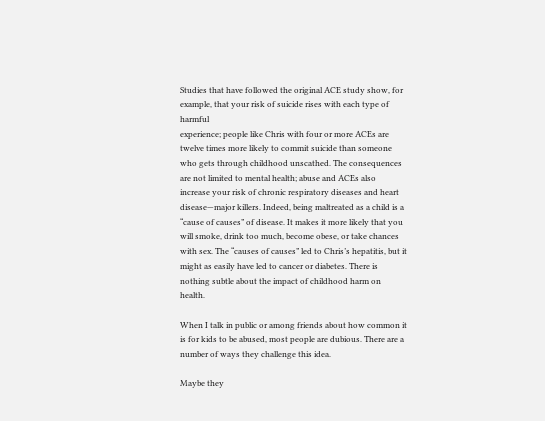Studies that have followed the original ACE study show, for example, that your risk of suicide rises with each type of harmful
experience; people like Chris with four or more ACEs are twelve times more likely to commit suicide than someone who gets through childhood unscathed. The consequences are not limited to mental health; abuse and ACEs also increase your risk of chronic respiratory diseases and heart disease—major killers. Indeed, being maltreated as a child is a “cause of causes” of disease. It makes it more likely that you will smoke, drink too much, become obese, or take chances with sex. The “causes of causes” led to Chris’s hepatitis, but it might as easily have led to cancer or diabetes. There is nothing subtle about the impact of childhood harm on health.

When I talk in public or among friends about how common it is for kids to be abused, most people are dubious. There are a number of ways they challenge this idea.

Maybe they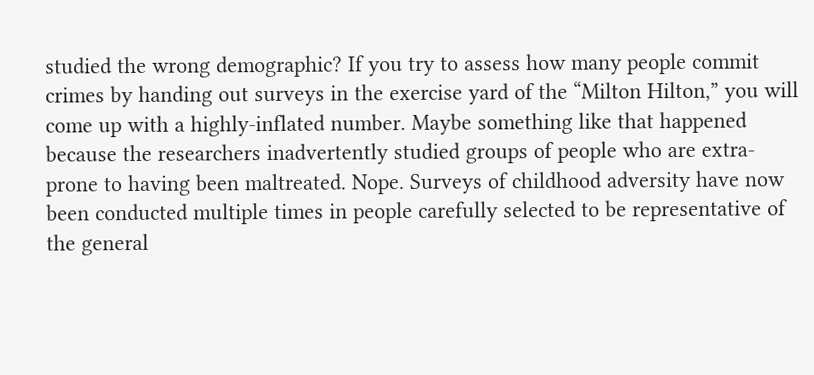studied the wrong demographic? If you try to assess how many people commit crimes by handing out surveys in the exercise yard of the “Milton Hilton,” you will come up with a highly-inflated number. Maybe something like that happened because the researchers inadvertently studied groups of people who are extra-prone to having been maltreated. Nope. Surveys of childhood adversity have now been conducted multiple times in people carefully selected to be representative of the general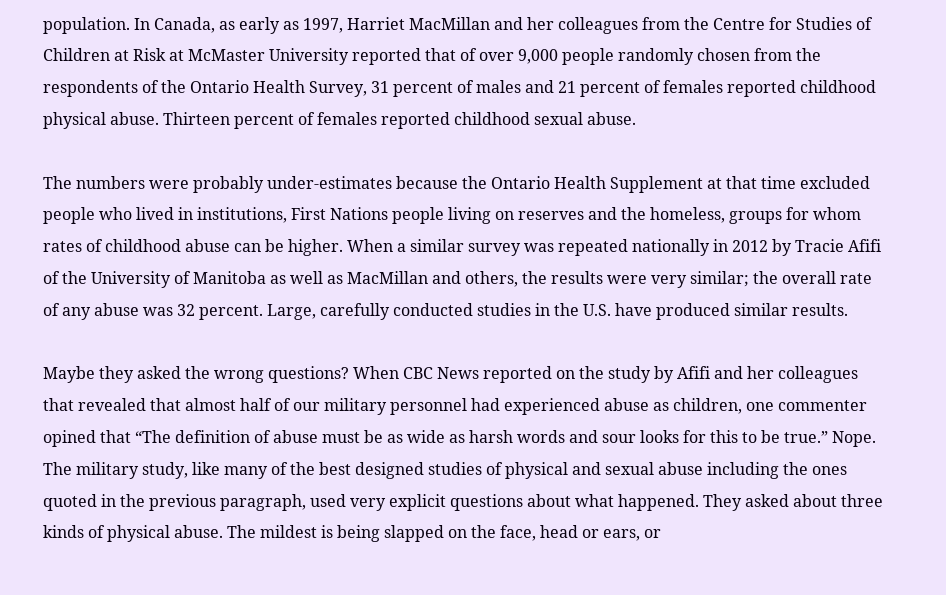population. In Canada, as early as 1997, Harriet MacMillan and her colleagues from the Centre for Studies of Children at Risk at McMaster University reported that of over 9,000 people randomly chosen from the respondents of the Ontario Health Survey, 31 percent of males and 21 percent of females reported childhood physical abuse. Thirteen percent of females reported childhood sexual abuse.

The numbers were probably under-estimates because the Ontario Health Supplement at that time excluded people who lived in institutions, First Nations people living on reserves and the homeless, groups for whom rates of childhood abuse can be higher. When a similar survey was repeated nationally in 2012 by Tracie Afifi of the University of Manitoba as well as MacMillan and others, the results were very similar; the overall rate of any abuse was 32 percent. Large, carefully conducted studies in the U.S. have produced similar results.

Maybe they asked the wrong questions? When CBC News reported on the study by Afifi and her colleagues that revealed that almost half of our military personnel had experienced abuse as children, one commenter opined that “The definition of abuse must be as wide as harsh words and sour looks for this to be true.” Nope. The military study, like many of the best designed studies of physical and sexual abuse including the ones quoted in the previous paragraph, used very explicit questions about what happened. They asked about three kinds of physical abuse. The mildest is being slapped on the face, head or ears, or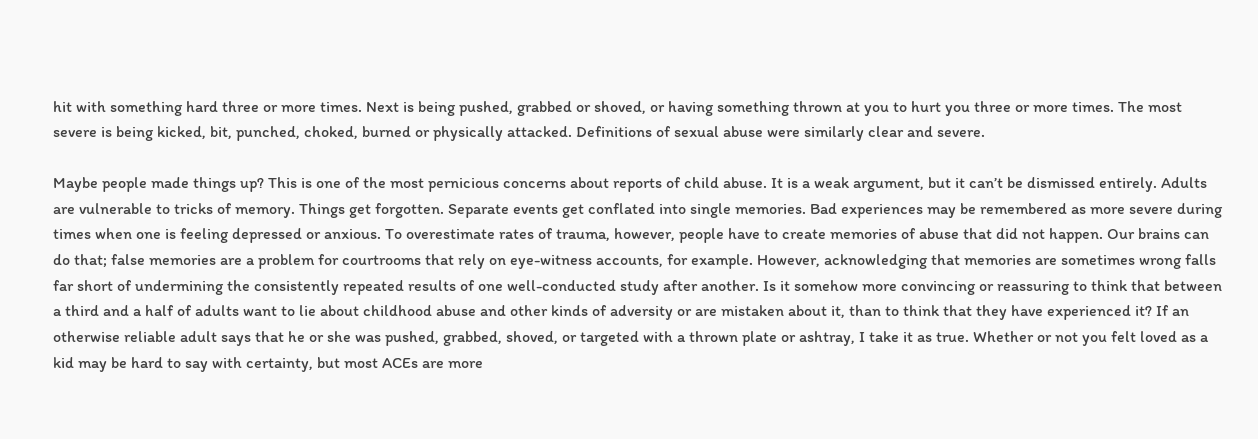hit with something hard three or more times. Next is being pushed, grabbed or shoved, or having something thrown at you to hurt you three or more times. The most severe is being kicked, bit, punched, choked, burned or physically attacked. Definitions of sexual abuse were similarly clear and severe.

Maybe people made things up? This is one of the most pernicious concerns about reports of child abuse. It is a weak argument, but it can’t be dismissed entirely. Adults are vulnerable to tricks of memory. Things get forgotten. Separate events get conflated into single memories. Bad experiences may be remembered as more severe during times when one is feeling depressed or anxious. To overestimate rates of trauma, however, people have to create memories of abuse that did not happen. Our brains can do that; false memories are a problem for courtrooms that rely on eye-witness accounts, for example. However, acknowledging that memories are sometimes wrong falls far short of undermining the consistently repeated results of one well-conducted study after another. Is it somehow more convincing or reassuring to think that between a third and a half of adults want to lie about childhood abuse and other kinds of adversity or are mistaken about it, than to think that they have experienced it? If an otherwise reliable adult says that he or she was pushed, grabbed, shoved, or targeted with a thrown plate or ashtray, I take it as true. Whether or not you felt loved as a kid may be hard to say with certainty, but most ACEs are more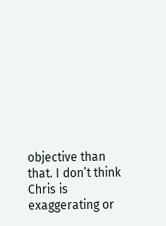objective than that. I don’t think Chris is exaggerating or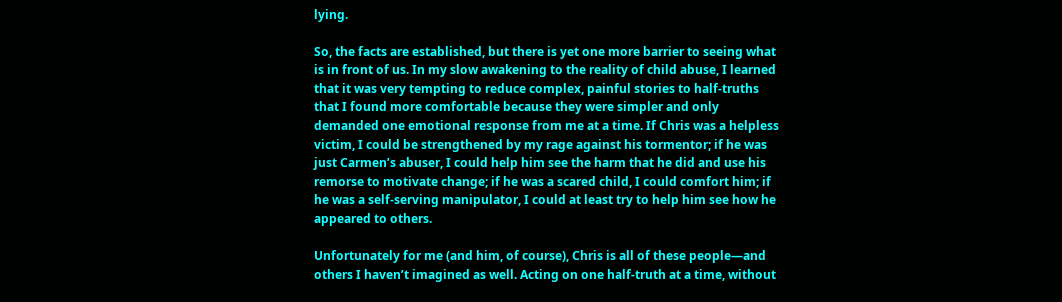lying.

So, the facts are established, but there is yet one more barrier to seeing what is in front of us. In my slow awakening to the reality of child abuse, I learned that it was very tempting to reduce complex, painful stories to half-truths that I found more comfortable because they were simpler and only demanded one emotional response from me at a time. If Chris was a helpless victim, I could be strengthened by my rage against his tormentor; if he was just Carmen’s abuser, I could help him see the harm that he did and use his remorse to motivate change; if he was a scared child, I could comfort him; if he was a self-serving manipulator, I could at least try to help him see how he appeared to others.

Unfortunately for me (and him, of course), Chris is all of these people—and others I haven’t imagined as well. Acting on one half-truth at a time, without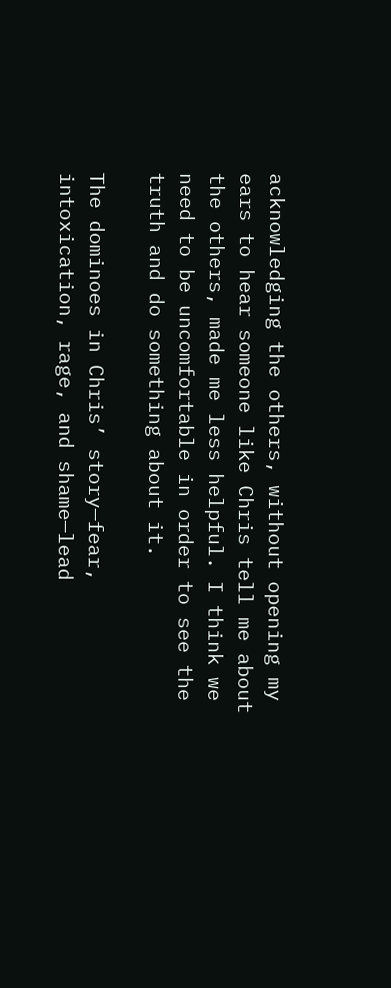acknowledging the others, without opening my ears to hear someone like Chris tell me about the others, made me less helpful. I think we need to be uncomfortable in order to see the truth and do something about it.

The dominoes in Chris’ story—fear, intoxication, rage, and shame—lead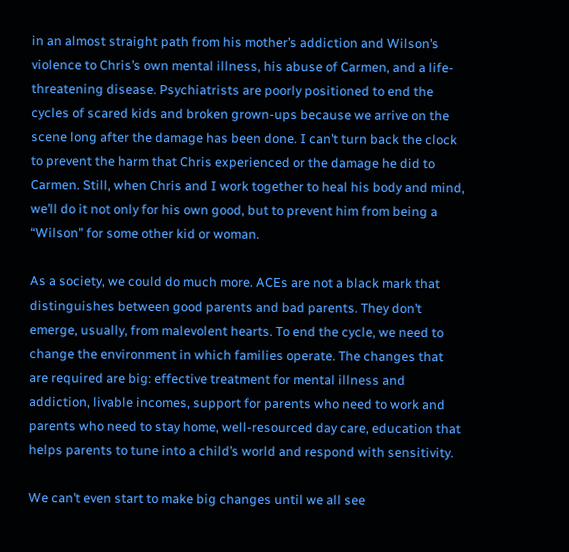in an almost straight path from his mother’s addiction and Wilson’s violence to Chris’s own mental illness, his abuse of Carmen, and a life-threatening disease. Psychiatrists are poorly positioned to end the cycles of scared kids and broken grown-ups because we arrive on the scene long after the damage has been done. I can’t turn back the clock to prevent the harm that Chris experienced or the damage he did to Carmen. Still, when Chris and I work together to heal his body and mind, we’ll do it not only for his own good, but to prevent him from being a “Wilson” for some other kid or woman.

As a society, we could do much more. ACEs are not a black mark that distinguishes between good parents and bad parents. They don’t emerge, usually, from malevolent hearts. To end the cycle, we need to change the environment in which families operate. The changes that are required are big: effective treatment for mental illness and addiction, livable incomes, support for parents who need to work and parents who need to stay home, well-resourced day care, education that helps parents to tune into a child’s world and respond with sensitivity.

We can’t even start to make big changes until we all see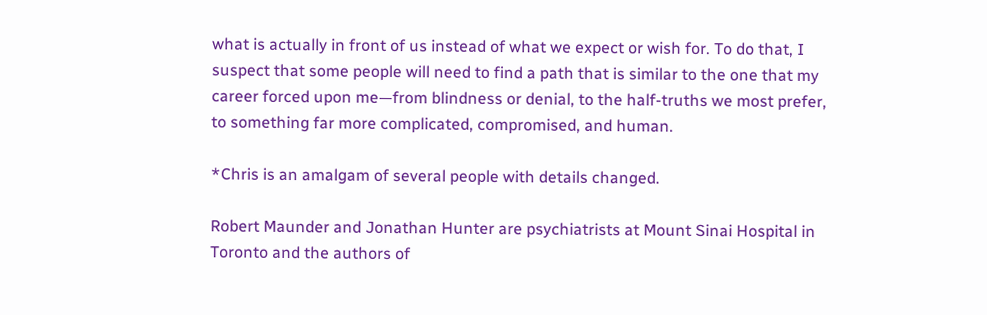what is actually in front of us instead of what we expect or wish for. To do that, I suspect that some people will need to find a path that is similar to the one that my career forced upon me—from blindness or denial, to the half-truths we most prefer, to something far more complicated, compromised, and human.

*Chris is an amalgam of several people with details changed.

Robert Maunder and Jonathan Hunter are psychiatrists at Mount Sinai Hospital in Toronto and the authors of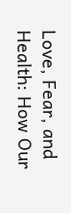Love, Fear, and Health: How Our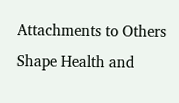Attachments to Others Shape Health and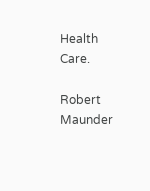Health Care.

Robert Maunder